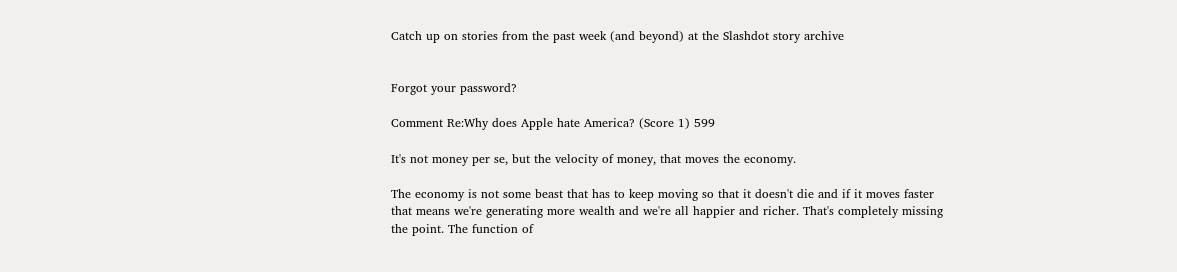Catch up on stories from the past week (and beyond) at the Slashdot story archive


Forgot your password?

Comment Re:Why does Apple hate America? (Score 1) 599

It's not money per se, but the velocity of money, that moves the economy.

The economy is not some beast that has to keep moving so that it doesn't die and if it moves faster that means we're generating more wealth and we're all happier and richer. That's completely missing the point. The function of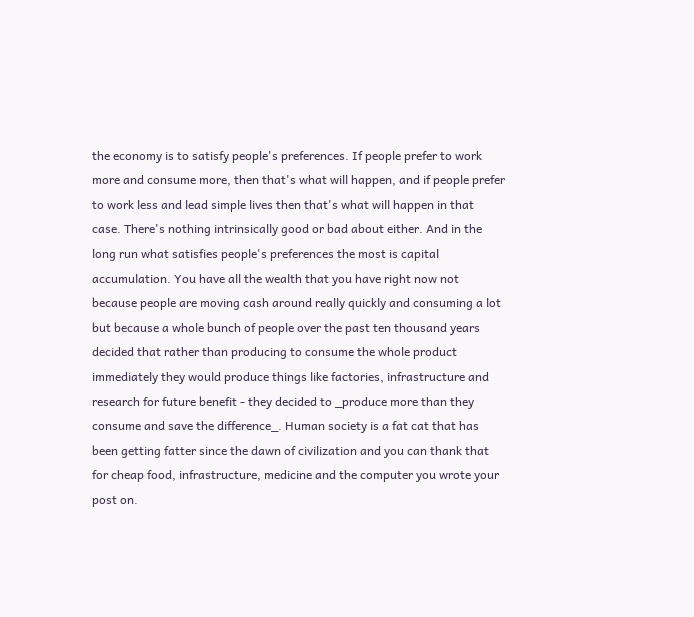the economy is to satisfy people's preferences. If people prefer to work more and consume more, then that's what will happen, and if people prefer to work less and lead simple lives then that's what will happen in that case. There's nothing intrinsically good or bad about either. And in the long run what satisfies people's preferences the most is capital accumulation. You have all the wealth that you have right now not because people are moving cash around really quickly and consuming a lot but because a whole bunch of people over the past ten thousand years decided that rather than producing to consume the whole product immediately they would produce things like factories, infrastructure and research for future benefit - they decided to _produce more than they consume and save the difference_. Human society is a fat cat that has been getting fatter since the dawn of civilization and you can thank that for cheap food, infrastructure, medicine and the computer you wrote your post on.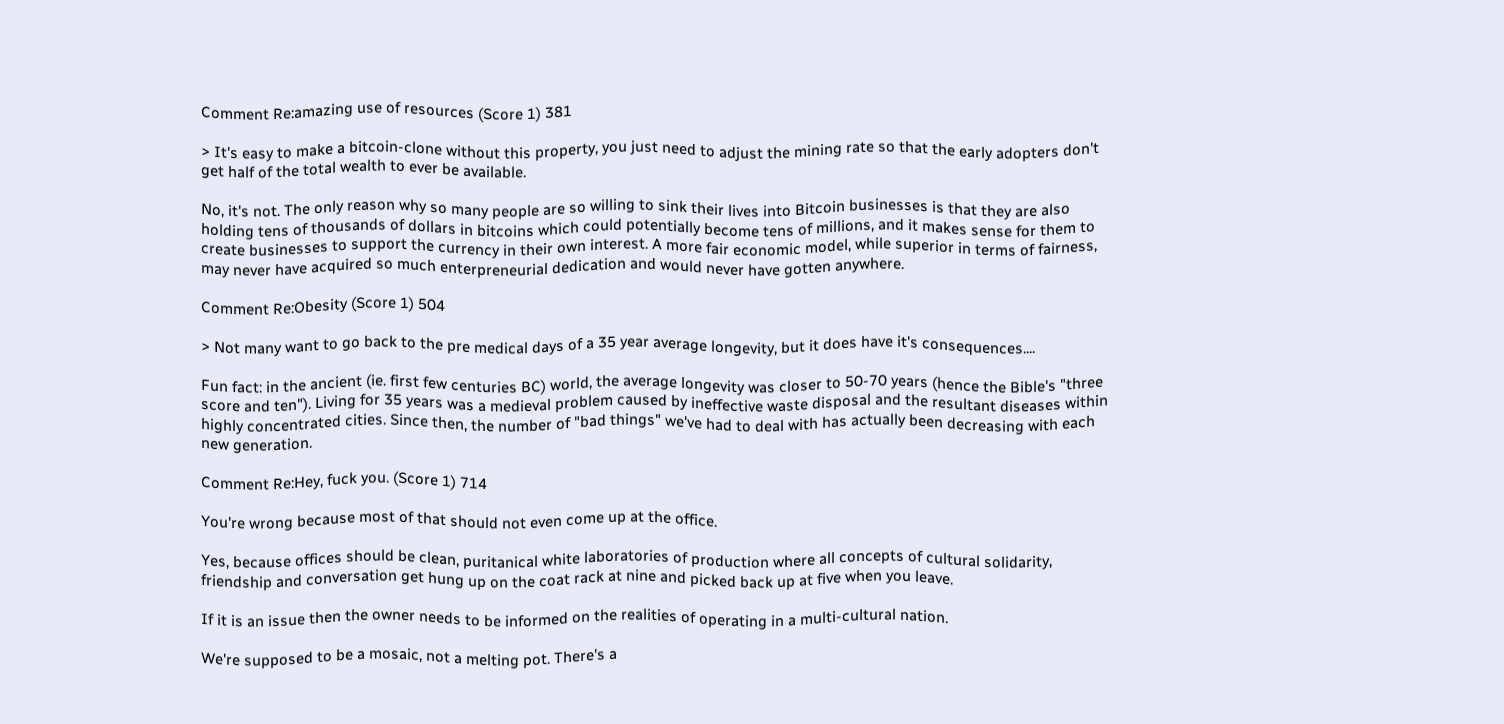Comment Re:amazing use of resources (Score 1) 381

> It's easy to make a bitcoin-clone without this property, you just need to adjust the mining rate so that the early adopters don't get half of the total wealth to ever be available.

No, it's not. The only reason why so many people are so willing to sink their lives into Bitcoin businesses is that they are also holding tens of thousands of dollars in bitcoins which could potentially become tens of millions, and it makes sense for them to create businesses to support the currency in their own interest. A more fair economic model, while superior in terms of fairness, may never have acquired so much enterpreneurial dedication and would never have gotten anywhere.

Comment Re:Obesity (Score 1) 504

> Not many want to go back to the pre medical days of a 35 year average longevity, but it does have it's consequences....

Fun fact: in the ancient (ie. first few centuries BC) world, the average longevity was closer to 50-70 years (hence the Bible's "three score and ten"). Living for 35 years was a medieval problem caused by ineffective waste disposal and the resultant diseases within highly concentrated cities. Since then, the number of "bad things" we've had to deal with has actually been decreasing with each new generation.

Comment Re:Hey, fuck you. (Score 1) 714

You're wrong because most of that should not even come up at the office.

Yes, because offices should be clean, puritanical white laboratories of production where all concepts of cultural solidarity, friendship and conversation get hung up on the coat rack at nine and picked back up at five when you leave.

If it is an issue then the owner needs to be informed on the realities of operating in a multi-cultural nation.

We're supposed to be a mosaic, not a melting pot. There's a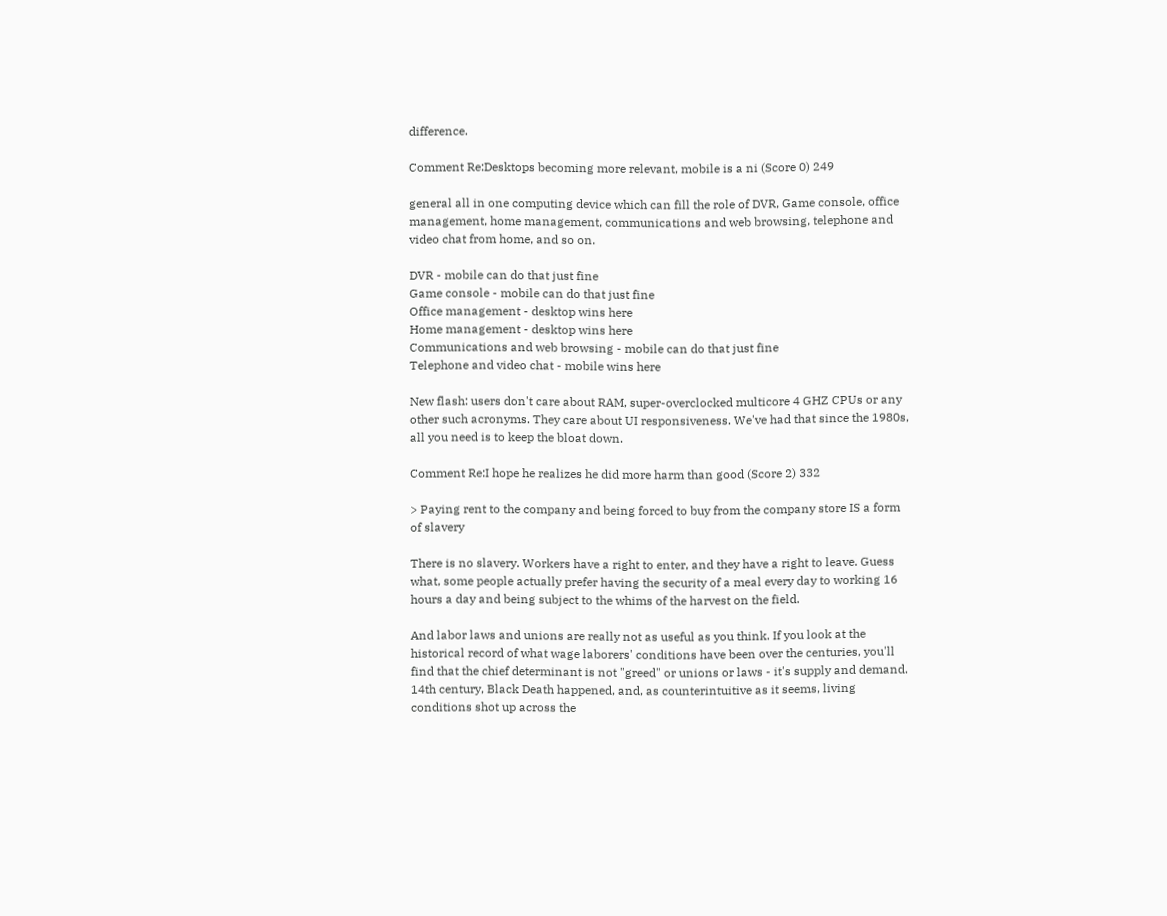difference.

Comment Re:Desktops becoming more relevant, mobile is a ni (Score 0) 249

general all in one computing device which can fill the role of DVR, Game console, office management, home management, communications and web browsing, telephone and video chat from home, and so on.

DVR - mobile can do that just fine
Game console - mobile can do that just fine
Office management - desktop wins here
Home management - desktop wins here
Communications and web browsing - mobile can do that just fine
Telephone and video chat - mobile wins here

New flash: users don't care about RAM, super-overclocked multicore 4 GHZ CPUs or any other such acronyms. They care about UI responsiveness. We've had that since the 1980s, all you need is to keep the bloat down.

Comment Re:I hope he realizes he did more harm than good (Score 2) 332

> Paying rent to the company and being forced to buy from the company store IS a form of slavery

There is no slavery. Workers have a right to enter, and they have a right to leave. Guess what, some people actually prefer having the security of a meal every day to working 16 hours a day and being subject to the whims of the harvest on the field.

And labor laws and unions are really not as useful as you think. If you look at the historical record of what wage laborers' conditions have been over the centuries, you'll find that the chief determinant is not "greed" or unions or laws - it's supply and demand. 14th century, Black Death happened, and, as counterintuitive as it seems, living conditions shot up across the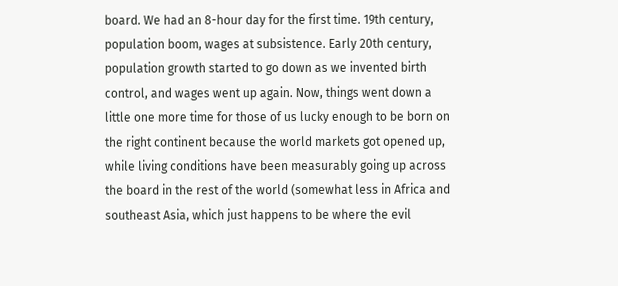board. We had an 8-hour day for the first time. 19th century, population boom, wages at subsistence. Early 20th century, population growth started to go down as we invented birth control, and wages went up again. Now, things went down a little one more time for those of us lucky enough to be born on the right continent because the world markets got opened up, while living conditions have been measurably going up across the board in the rest of the world (somewhat less in Africa and southeast Asia, which just happens to be where the evil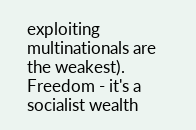exploiting multinationals are the weakest). Freedom - it's a socialist wealth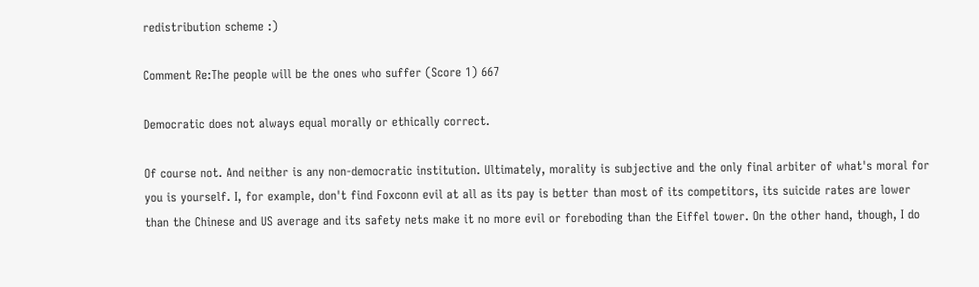redistribution scheme :)

Comment Re:The people will be the ones who suffer (Score 1) 667

Democratic does not always equal morally or ethically correct.

Of course not. And neither is any non-democratic institution. Ultimately, morality is subjective and the only final arbiter of what's moral for you is yourself. I, for example, don't find Foxconn evil at all as its pay is better than most of its competitors, its suicide rates are lower than the Chinese and US average and its safety nets make it no more evil or foreboding than the Eiffel tower. On the other hand, though, I do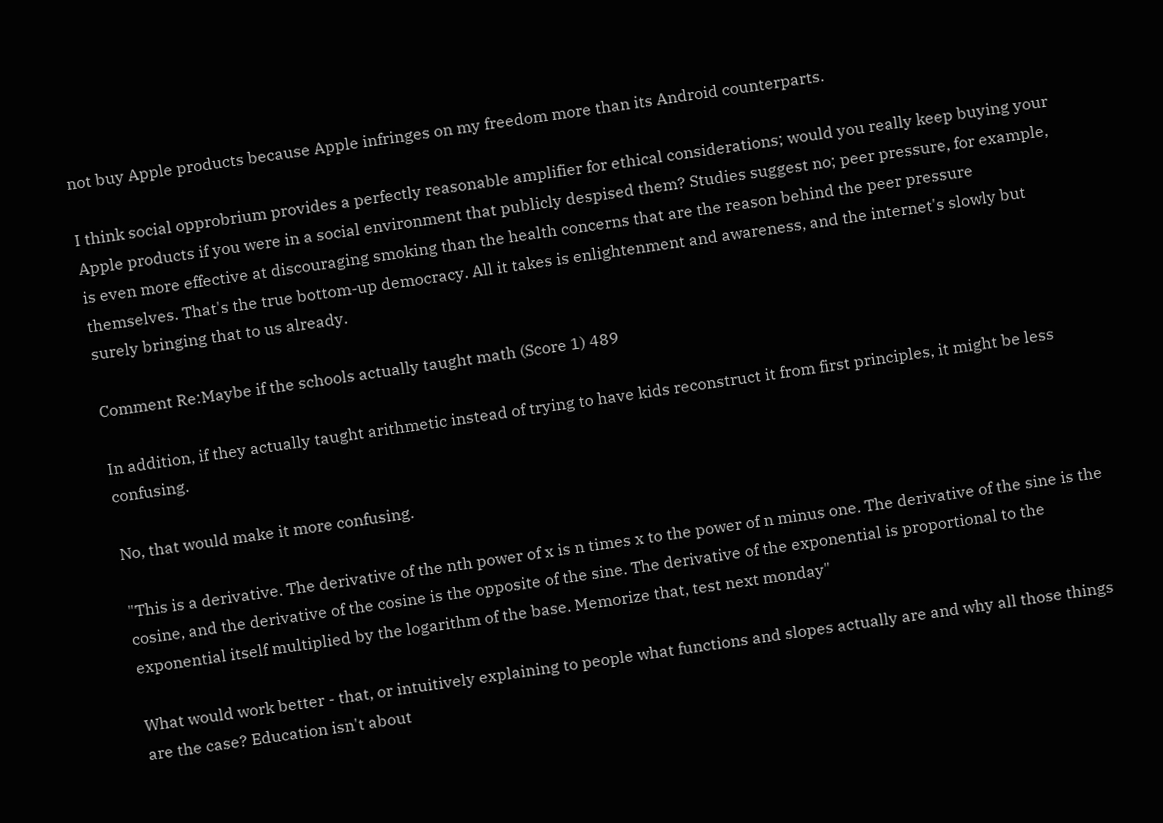not buy Apple products because Apple infringes on my freedom more than its Android counterparts.

I think social opprobrium provides a perfectly reasonable amplifier for ethical considerations; would you really keep buying your Apple products if you were in a social environment that publicly despised them? Studies suggest no; peer pressure, for example, is even more effective at discouraging smoking than the health concerns that are the reason behind the peer pressure themselves. That's the true bottom-up democracy. All it takes is enlightenment and awareness, and the internet's slowly but surely bringing that to us already.

Comment Re:Maybe if the schools actually taught math (Score 1) 489

In addition, if they actually taught arithmetic instead of trying to have kids reconstruct it from first principles, it might be less confusing.

No, that would make it more confusing.

"This is a derivative. The derivative of the nth power of x is n times x to the power of n minus one. The derivative of the sine is the cosine, and the derivative of the cosine is the opposite of the sine. The derivative of the exponential is proportional to the exponential itself multiplied by the logarithm of the base. Memorize that, test next monday"

What would work better - that, or intuitively explaining to people what functions and slopes actually are and why all those things are the case? Education isn't about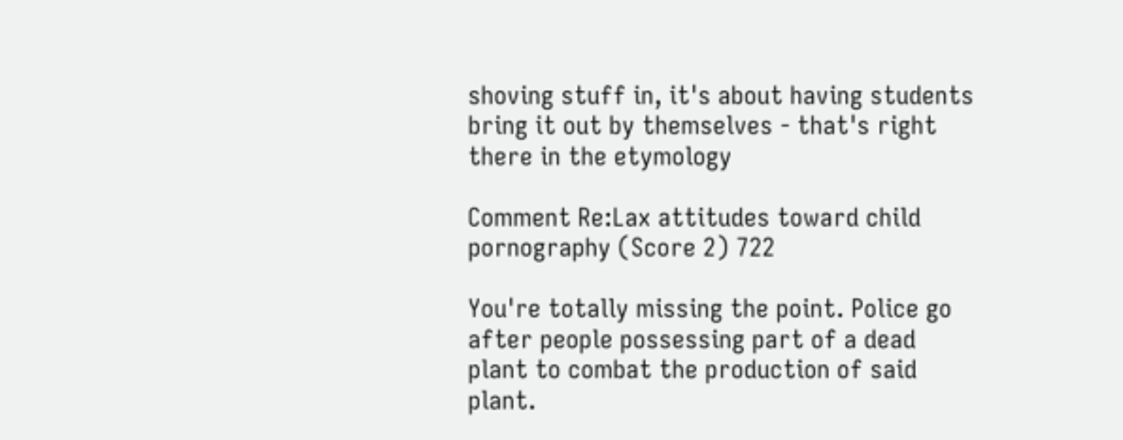shoving stuff in, it's about having students bring it out by themselves - that's right there in the etymology

Comment Re:Lax attitudes toward child pornography (Score 2) 722

You're totally missing the point. Police go after people possessing part of a dead plant to combat the production of said plant.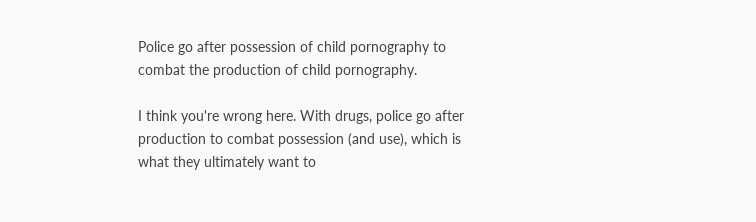Police go after possession of child pornography to combat the production of child pornography.

I think you're wrong here. With drugs, police go after production to combat possession (and use), which is what they ultimately want to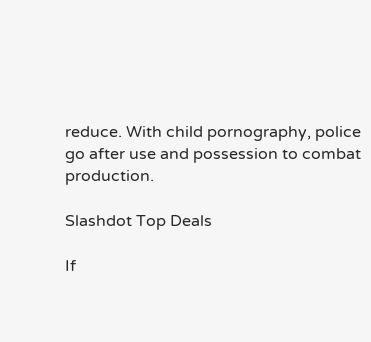reduce. With child pornography, police go after use and possession to combat production.

Slashdot Top Deals

If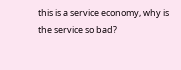this is a service economy, why is the service so bad?